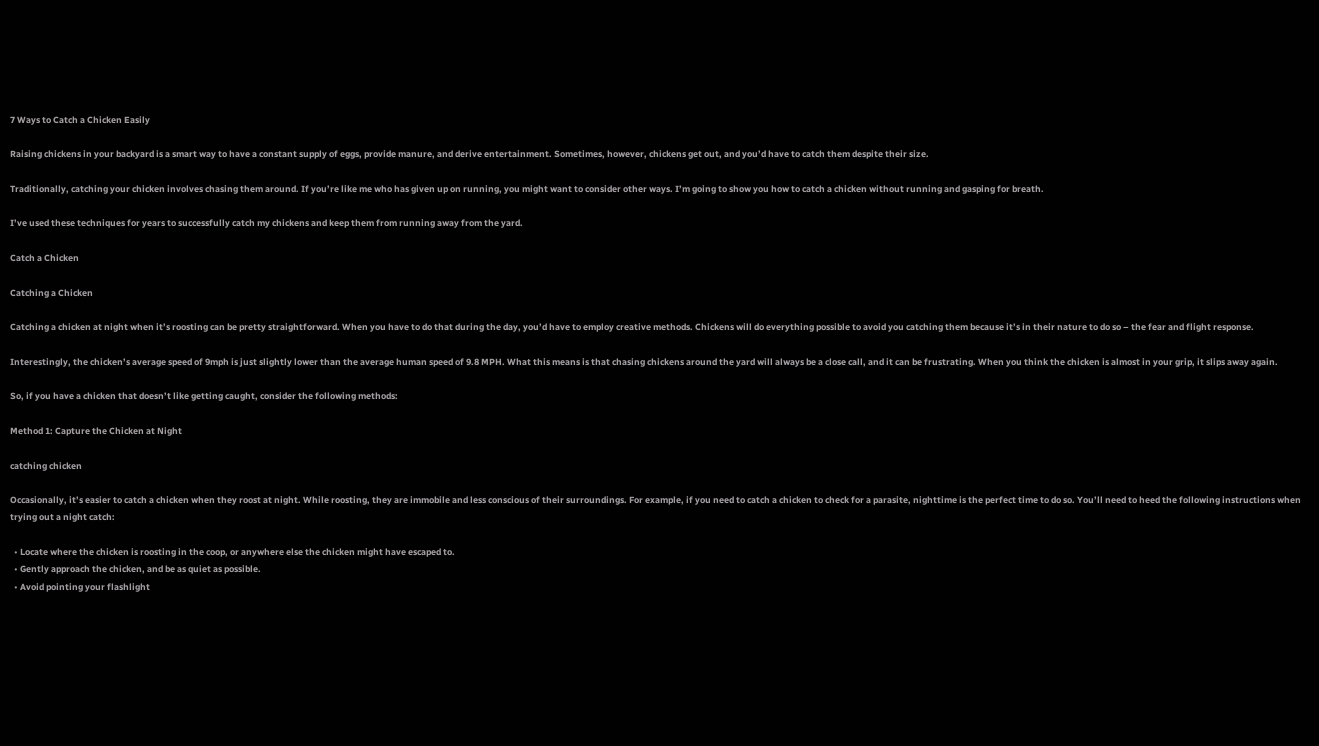7 Ways to Catch a Chicken Easily

Raising chickens in your backyard is a smart way to have a constant supply of eggs, provide manure, and derive entertainment. Sometimes, however, chickens get out, and you’d have to catch them despite their size.

Traditionally, catching your chicken involves chasing them around. If you’re like me who has given up on running, you might want to consider other ways. I’m going to show you how to catch a chicken without running and gasping for breath.

I’ve used these techniques for years to successfully catch my chickens and keep them from running away from the yard.

Catch a Chicken

Catching a Chicken

Catching a chicken at night when it’s roosting can be pretty straightforward. When you have to do that during the day, you’d have to employ creative methods. Chickens will do everything possible to avoid you catching them because it’s in their nature to do so – the fear and flight response.

Interestingly, the chicken’s average speed of 9mph is just slightly lower than the average human speed of 9.8 MPH. What this means is that chasing chickens around the yard will always be a close call, and it can be frustrating. When you think the chicken is almost in your grip, it slips away again.

So, if you have a chicken that doesn’t like getting caught, consider the following methods:

Method 1: Capture the Chicken at Night

catching chicken

Occasionally, it’s easier to catch a chicken when they roost at night. While roosting, they are immobile and less conscious of their surroundings. For example, if you need to catch a chicken to check for a parasite, nighttime is the perfect time to do so. You’ll need to heed the following instructions when trying out a night catch:

  • Locate where the chicken is roosting in the coop, or anywhere else the chicken might have escaped to.
  • Gently approach the chicken, and be as quiet as possible.
  • Avoid pointing your flashlight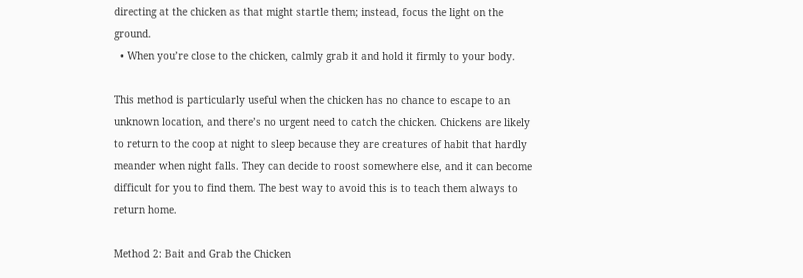directing at the chicken as that might startle them; instead, focus the light on the ground.
  • When you’re close to the chicken, calmly grab it and hold it firmly to your body.

This method is particularly useful when the chicken has no chance to escape to an unknown location, and there’s no urgent need to catch the chicken. Chickens are likely to return to the coop at night to sleep because they are creatures of habit that hardly meander when night falls. They can decide to roost somewhere else, and it can become difficult for you to find them. The best way to avoid this is to teach them always to return home.

Method 2: Bait and Grab the Chicken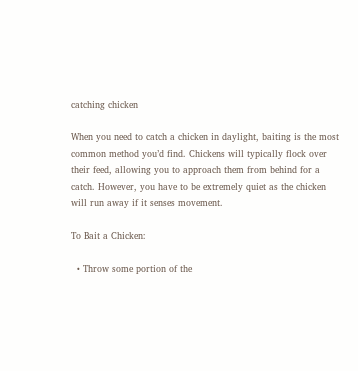catching chicken

When you need to catch a chicken in daylight, baiting is the most common method you’d find. Chickens will typically flock over their feed, allowing you to approach them from behind for a catch. However, you have to be extremely quiet as the chicken will run away if it senses movement.

To Bait a Chicken:

  • Throw some portion of the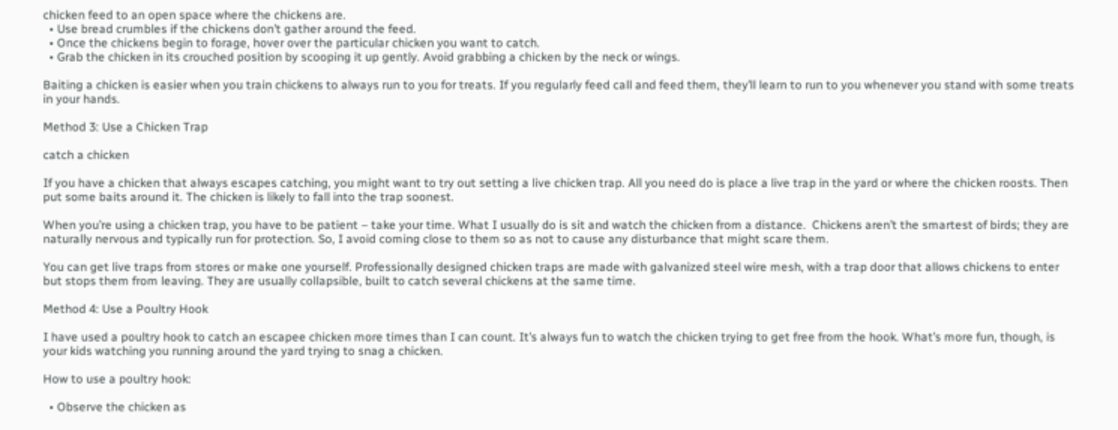chicken feed to an open space where the chickens are.
  • Use bread crumbles if the chickens don’t gather around the feed.
  • Once the chickens begin to forage, hover over the particular chicken you want to catch.
  • Grab the chicken in its crouched position by scooping it up gently. Avoid grabbing a chicken by the neck or wings.

Baiting a chicken is easier when you train chickens to always run to you for treats. If you regularly feed call and feed them, they’ll learn to run to you whenever you stand with some treats in your hands.

Method 3: Use a Chicken Trap

catch a chicken

If you have a chicken that always escapes catching, you might want to try out setting a live chicken trap. All you need do is place a live trap in the yard or where the chicken roosts. Then put some baits around it. The chicken is likely to fall into the trap soonest.

When you’re using a chicken trap, you have to be patient – take your time. What I usually do is sit and watch the chicken from a distance.  Chickens aren’t the smartest of birds; they are naturally nervous and typically run for protection. So, I avoid coming close to them so as not to cause any disturbance that might scare them.

You can get live traps from stores or make one yourself. Professionally designed chicken traps are made with galvanized steel wire mesh, with a trap door that allows chickens to enter but stops them from leaving. They are usually collapsible, built to catch several chickens at the same time.

Method 4: Use a Poultry Hook

I have used a poultry hook to catch an escapee chicken more times than I can count. It’s always fun to watch the chicken trying to get free from the hook. What’s more fun, though, is your kids watching you running around the yard trying to snag a chicken.

How to use a poultry hook:

  • Observe the chicken as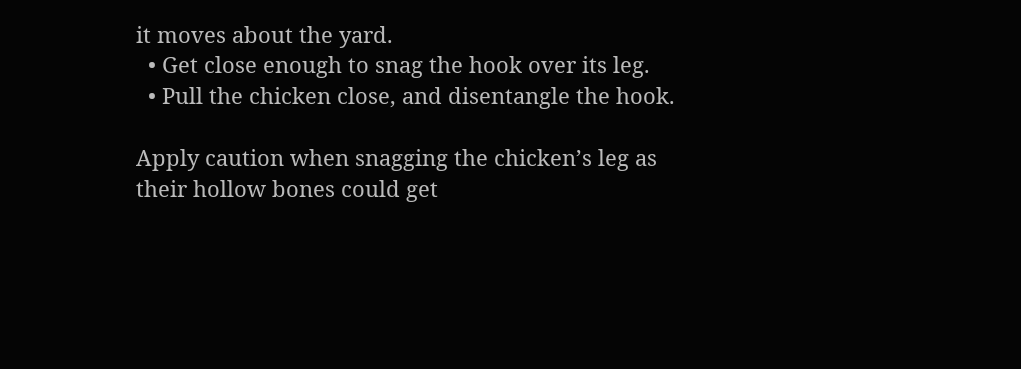it moves about the yard.
  • Get close enough to snag the hook over its leg.
  • Pull the chicken close, and disentangle the hook.

Apply caution when snagging the chicken’s leg as their hollow bones could get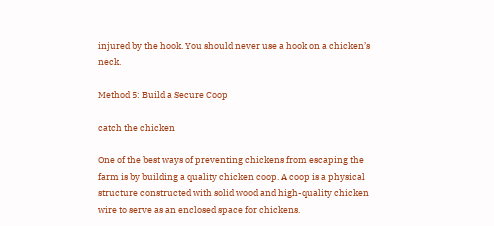injured by the hook. You should never use a hook on a chicken’s neck.

Method 5: Build a Secure Coop

catch the chicken

One of the best ways of preventing chickens from escaping the farm is by building a quality chicken coop. A coop is a physical structure constructed with solid wood and high-quality chicken wire to serve as an enclosed space for chickens.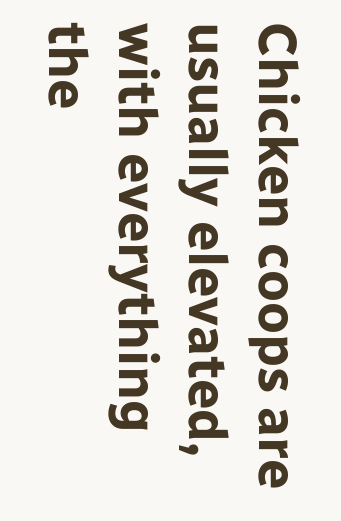Chicken coops are usually elevated, with everything the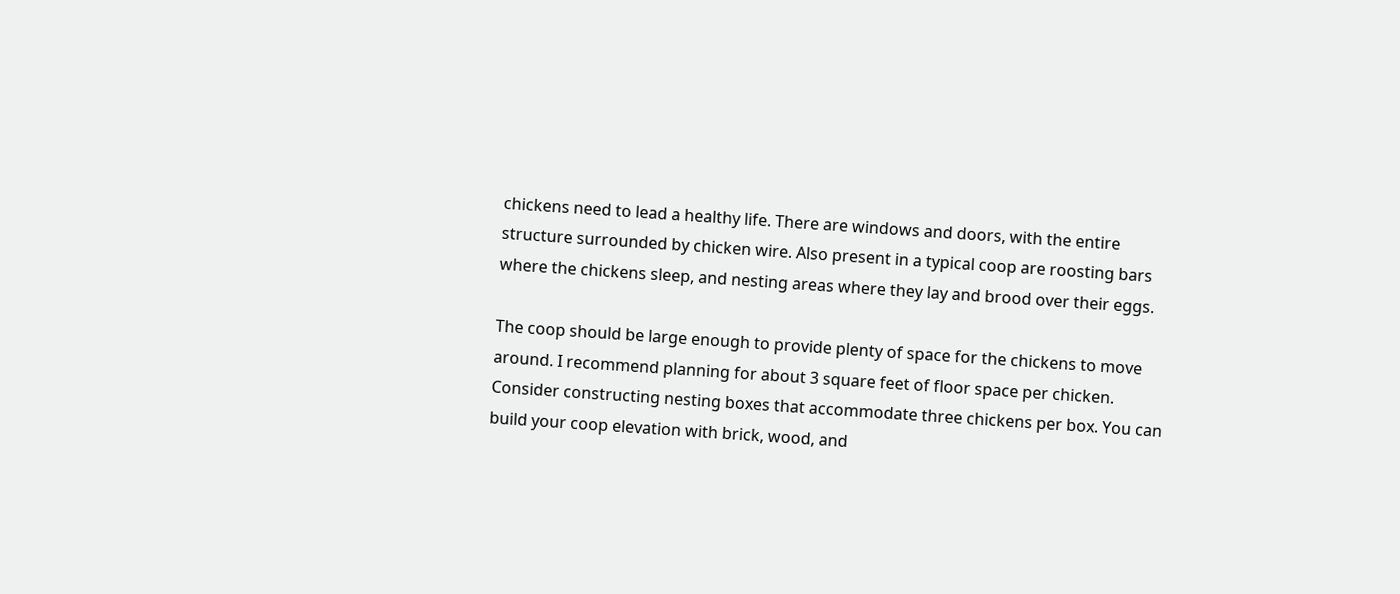chickens need to lead a healthy life. There are windows and doors, with the entire structure surrounded by chicken wire. Also present in a typical coop are roosting bars where the chickens sleep, and nesting areas where they lay and brood over their eggs.

The coop should be large enough to provide plenty of space for the chickens to move around. I recommend planning for about 3 square feet of floor space per chicken. Consider constructing nesting boxes that accommodate three chickens per box. You can build your coop elevation with brick, wood, and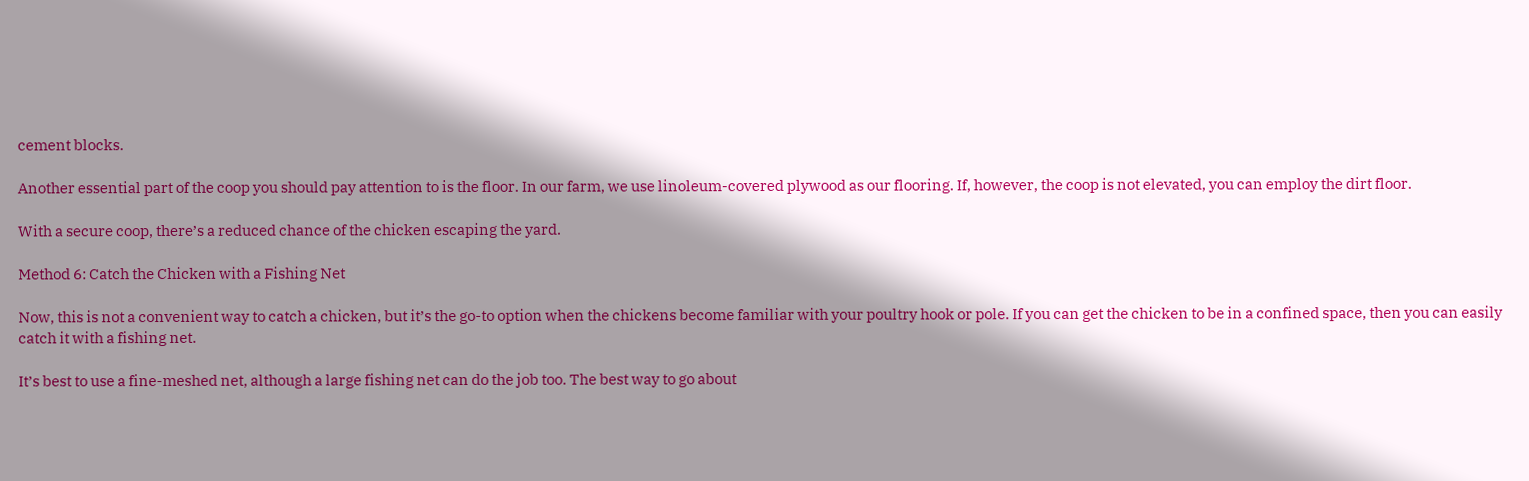cement blocks.

Another essential part of the coop you should pay attention to is the floor. In our farm, we use linoleum-covered plywood as our flooring. If, however, the coop is not elevated, you can employ the dirt floor.

With a secure coop, there’s a reduced chance of the chicken escaping the yard.

Method 6: Catch the Chicken with a Fishing Net

Now, this is not a convenient way to catch a chicken, but it’s the go-to option when the chickens become familiar with your poultry hook or pole. If you can get the chicken to be in a confined space, then you can easily catch it with a fishing net.

It’s best to use a fine-meshed net, although a large fishing net can do the job too. The best way to go about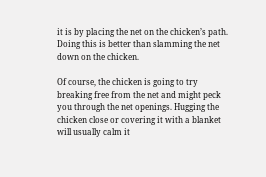it is by placing the net on the chicken’s path. Doing this is better than slamming the net down on the chicken.

Of course, the chicken is going to try breaking free from the net and might peck you through the net openings. Hugging the chicken close or covering it with a blanket will usually calm it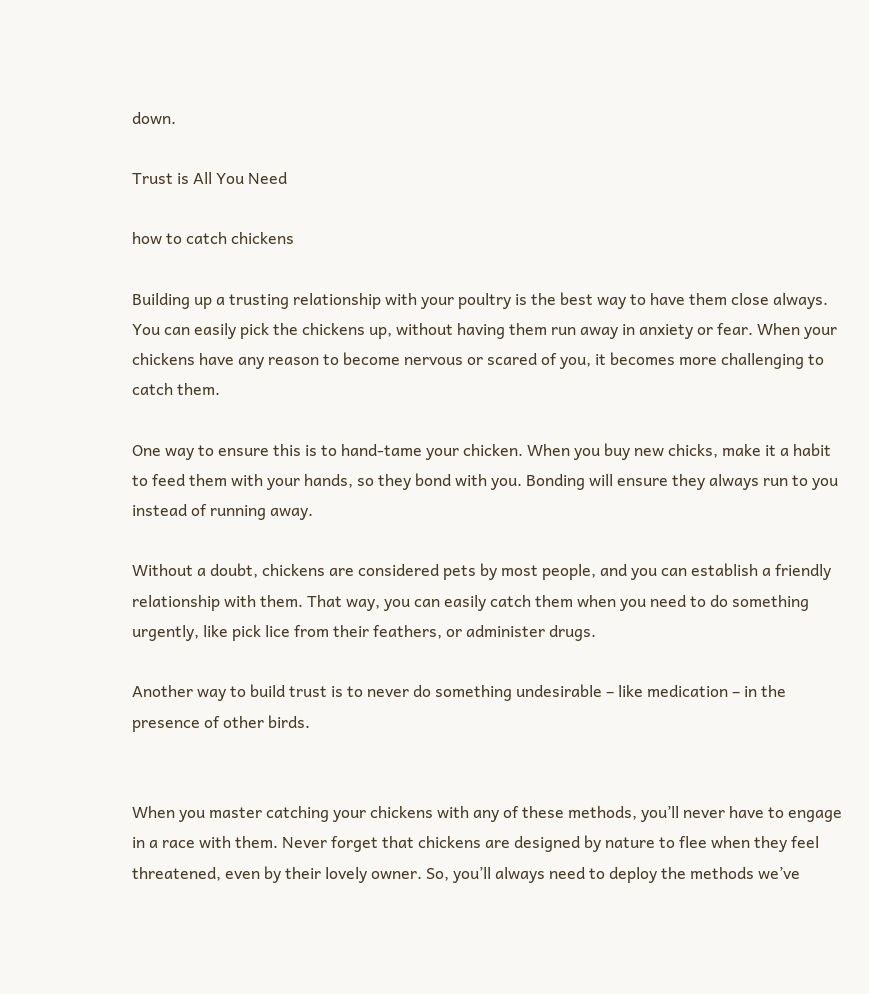down.

Trust is All You Need

how to catch chickens

Building up a trusting relationship with your poultry is the best way to have them close always. You can easily pick the chickens up, without having them run away in anxiety or fear. When your chickens have any reason to become nervous or scared of you, it becomes more challenging to catch them.

One way to ensure this is to hand-tame your chicken. When you buy new chicks, make it a habit to feed them with your hands, so they bond with you. Bonding will ensure they always run to you instead of running away.

Without a doubt, chickens are considered pets by most people, and you can establish a friendly relationship with them. That way, you can easily catch them when you need to do something urgently, like pick lice from their feathers, or administer drugs.

Another way to build trust is to never do something undesirable – like medication – in the presence of other birds.


When you master catching your chickens with any of these methods, you’ll never have to engage in a race with them. Never forget that chickens are designed by nature to flee when they feel threatened, even by their lovely owner. So, you’ll always need to deploy the methods we’ve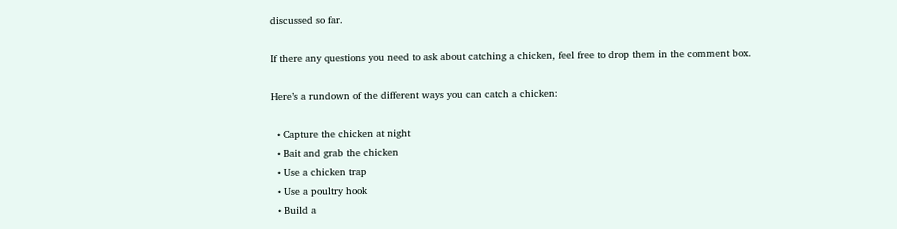discussed so far.

If there any questions you need to ask about catching a chicken, feel free to drop them in the comment box.

Here’s a rundown of the different ways you can catch a chicken:

  • Capture the chicken at night
  • Bait and grab the chicken
  • Use a chicken trap
  • Use a poultry hook
  • Build a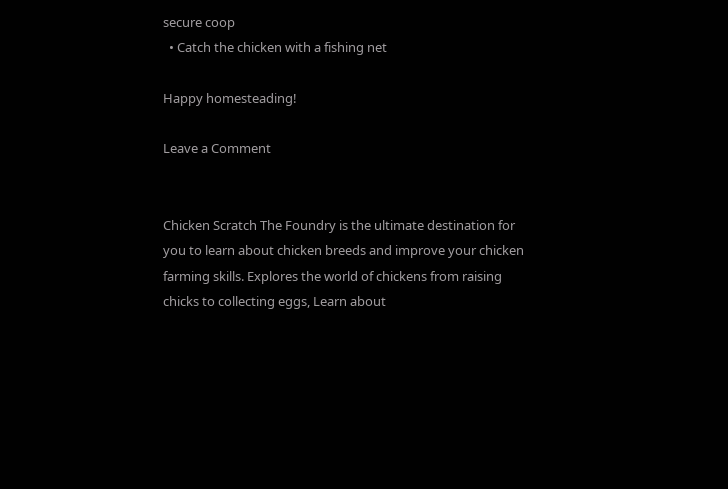secure coop
  • Catch the chicken with a fishing net

Happy homesteading!

Leave a Comment


Chicken Scratch The Foundry is the ultimate destination for you to learn about chicken breeds and improve your chicken farming skills. Explores the world of chickens from raising chicks to collecting eggs, Learn about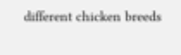different chicken breeds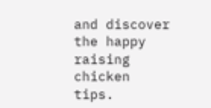and discover the happy raising chicken tips.